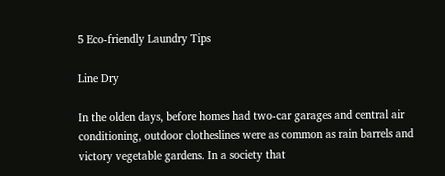5 Eco-friendly Laundry Tips

Line Dry

In the olden days, before homes had two-car garages and central air conditioning, outdoor clotheslines were as common as rain barrels and victory vegetable gardens. In a society that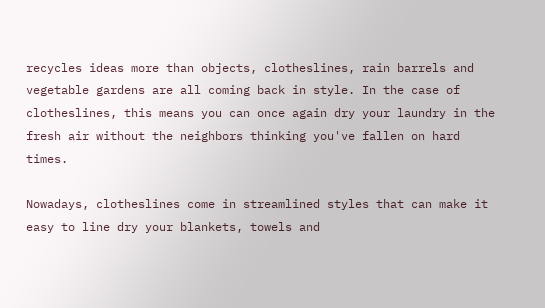recycles ideas more than objects, clotheslines, rain barrels and vegetable gardens are all coming back in style. In the case of clotheslines, this means you can once again dry your laundry in the fresh air without the neighbors thinking you've fallen on hard times.

Nowadays, clotheslines come in streamlined styles that can make it easy to line dry your blankets, towels and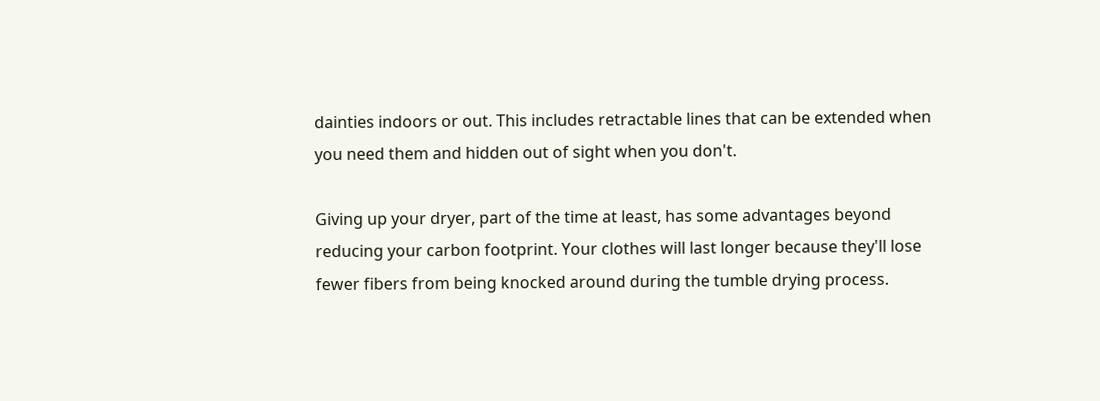dainties indoors or out. This includes retractable lines that can be extended when you need them and hidden out of sight when you don't.

Giving up your dryer, part of the time at least, has some advantages beyond reducing your carbon footprint. Your clothes will last longer because they'll lose fewer fibers from being knocked around during the tumble drying process.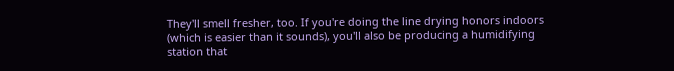They'll smell fresher, too. If you're doing the line drying honors indoors (which is easier than it sounds), you'll also be producing a humidifying station that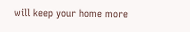will keep your home more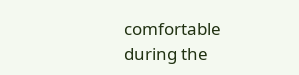comfortable during the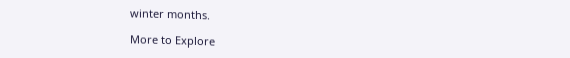winter months.

More to Explore